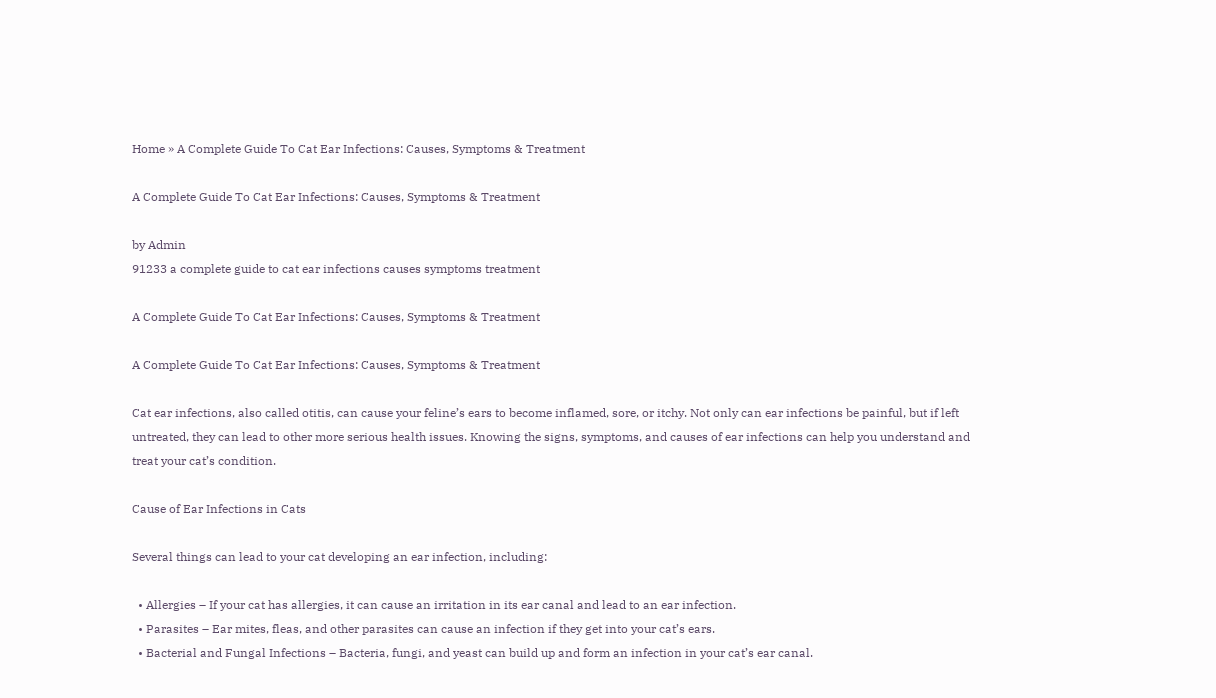Home » A Complete Guide To Cat Ear Infections: Causes, Symptoms & Treatment

A Complete Guide To Cat Ear Infections: Causes, Symptoms & Treatment

by Admin
91233 a complete guide to cat ear infections causes symptoms treatment

A Complete Guide To Cat Ear Infections: Causes, Symptoms & Treatment

A Complete Guide To Cat Ear Infections: Causes, Symptoms & Treatment

Cat ear infections, also called otitis, can cause your feline’s ears to become inflamed, sore, or itchy. Not only can ear infections be painful, but if left untreated, they can lead to other more serious health issues. Knowing the signs, symptoms, and causes of ear infections can help you understand and treat your cat’s condition.

Cause of Ear Infections in Cats

Several things can lead to your cat developing an ear infection, including:

  • Allergies – If your cat has allergies, it can cause an irritation in its ear canal and lead to an ear infection.
  • Parasites – Ear mites, fleas, and other parasites can cause an infection if they get into your cat’s ears.
  • Bacterial and Fungal Infections – Bacteria, fungi, and yeast can build up and form an infection in your cat’s ear canal.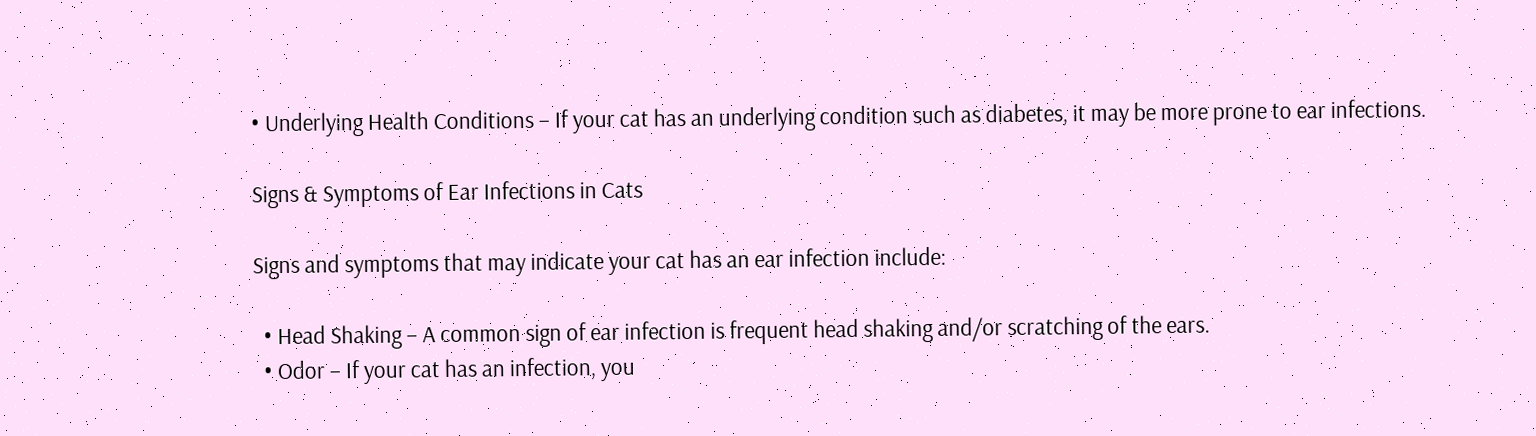• Underlying Health Conditions – If your cat has an underlying condition such as diabetes, it may be more prone to ear infections.

Signs & Symptoms of Ear Infections in Cats

Signs and symptoms that may indicate your cat has an ear infection include:

  • Head Shaking – A common sign of ear infection is frequent head shaking and/or scratching of the ears.
  • Odor – If your cat has an infection, you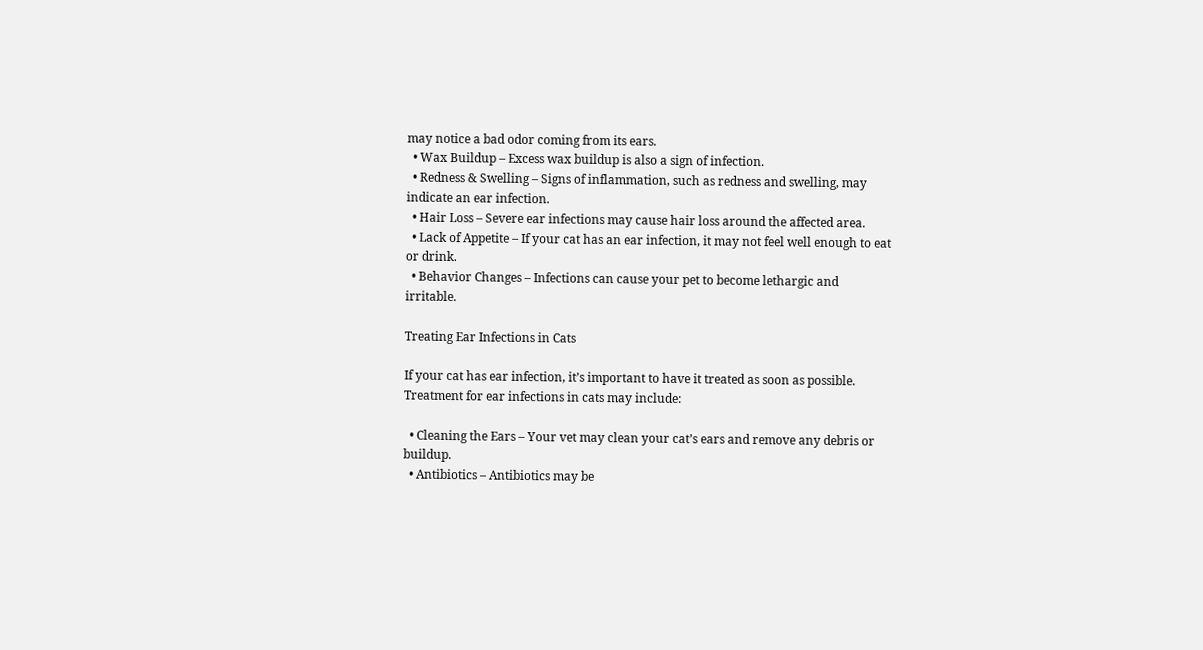may notice a bad odor coming from its ears.
  • Wax Buildup – Excess wax buildup is also a sign of infection.
  • Redness & Swelling – Signs of inflammation, such as redness and swelling, may indicate an ear infection.
  • Hair Loss – Severe ear infections may cause hair loss around the affected area.
  • Lack of Appetite – If your cat has an ear infection, it may not feel well enough to eat or drink.
  • Behavior Changes – Infections can cause your pet to become lethargic and irritable.

Treating Ear Infections in Cats

If your cat has ear infection, it’s important to have it treated as soon as possible. Treatment for ear infections in cats may include:

  • Cleaning the Ears – Your vet may clean your cat’s ears and remove any debris or buildup.
  • Antibiotics – Antibiotics may be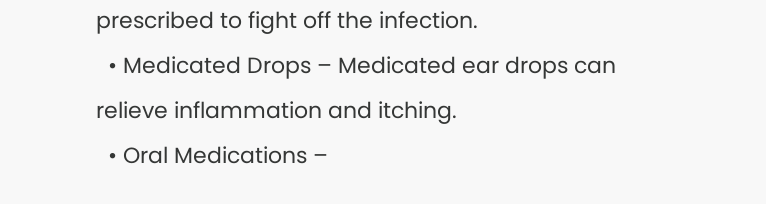prescribed to fight off the infection.
  • Medicated Drops – Medicated ear drops can relieve inflammation and itching.
  • Oral Medications –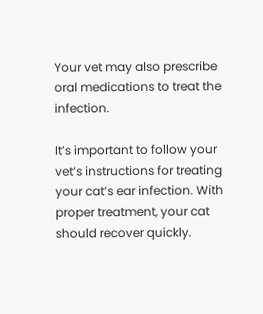Your vet may also prescribe oral medications to treat the infection.

It’s important to follow your vet’s instructions for treating your cat’s ear infection. With proper treatment, your cat should recover quickly.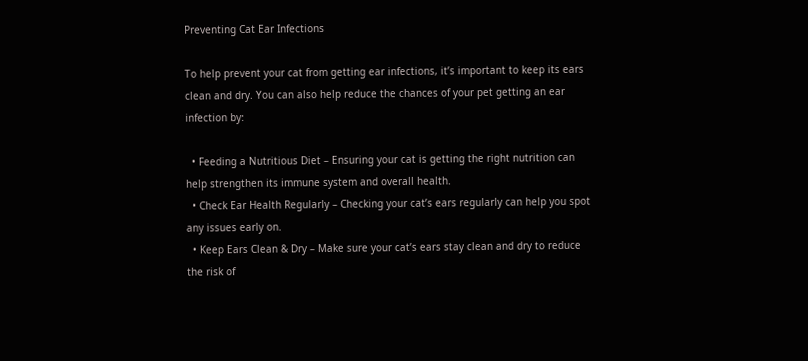Preventing Cat Ear Infections

To help prevent your cat from getting ear infections, it’s important to keep its ears clean and dry. You can also help reduce the chances of your pet getting an ear infection by:

  • Feeding a Nutritious Diet – Ensuring your cat is getting the right nutrition can help strengthen its immune system and overall health.
  • Check Ear Health Regularly – Checking your cat’s ears regularly can help you spot any issues early on.
  • Keep Ears Clean & Dry – Make sure your cat’s ears stay clean and dry to reduce the risk of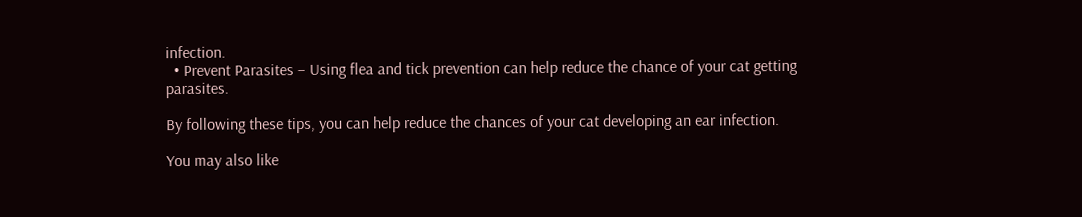infection.
  • Prevent Parasites – Using flea and tick prevention can help reduce the chance of your cat getting parasites.

By following these tips, you can help reduce the chances of your cat developing an ear infection.

You may also like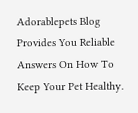Adorablepets Blog Provides You Reliable Answers On How To Keep Your Pet Healthy.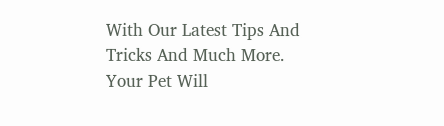With Our Latest Tips And Tricks And Much More. Your Pet Will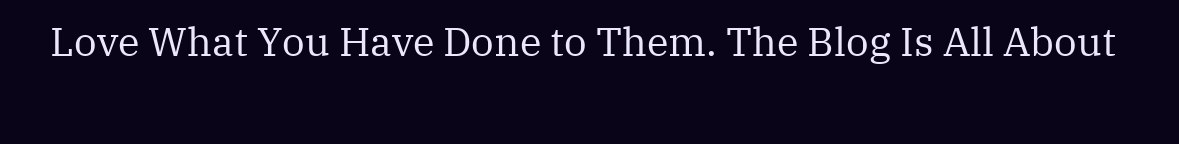Love What You Have Done to Them. The Blog Is All About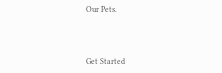Our Pets.



Get Started